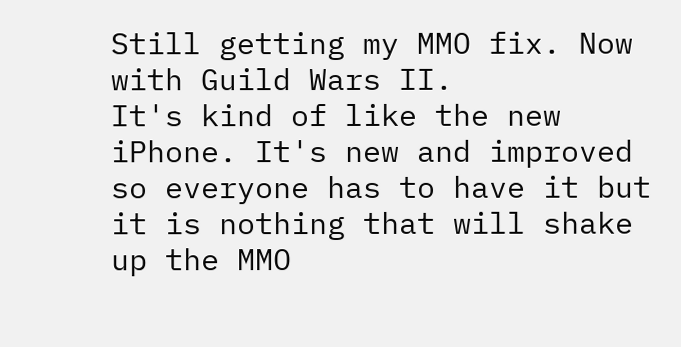Still getting my MMO fix. Now with Guild Wars II.
It's kind of like the new iPhone. It's new and improved so everyone has to have it but it is nothing that will shake up the MMO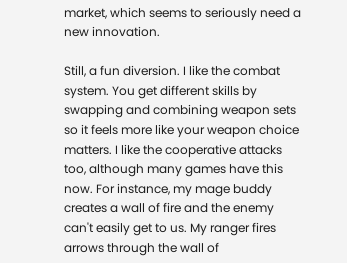market, which seems to seriously need a new innovation.

Still, a fun diversion. I like the combat system. You get different skills by swapping and combining weapon sets so it feels more like your weapon choice matters. I like the cooperative attacks too, although many games have this now. For instance, my mage buddy creates a wall of fire and the enemy can't easily get to us. My ranger fires arrows through the wall of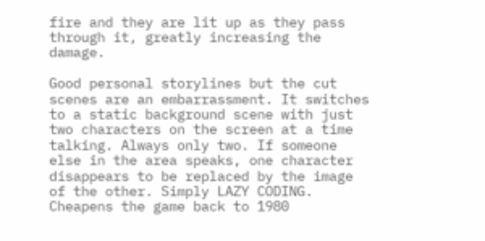fire and they are lit up as they pass through it, greatly increasing the damage.

Good personal storylines but the cut scenes are an embarrassment. It switches to a static background scene with just two characters on the screen at a time talking. Always only two. If someone else in the area speaks, one character disappears to be replaced by the image of the other. Simply LAZY CODING. Cheapens the game back to 1980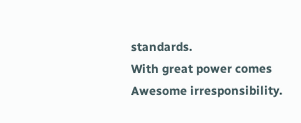standards.
With great power comes Awesome irresponsibility.